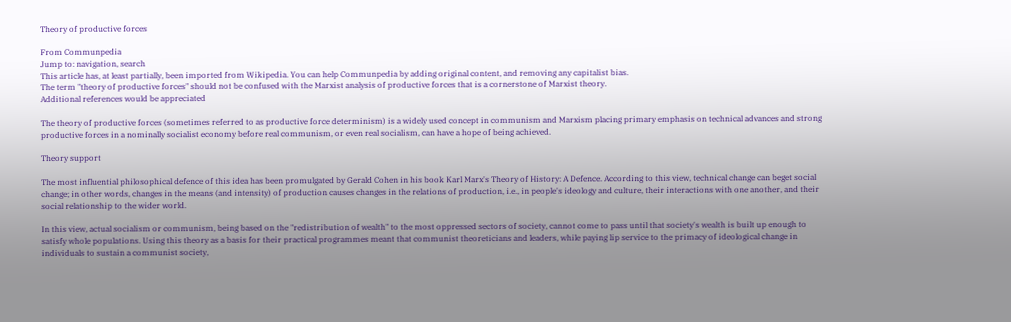Theory of productive forces

From Communpedia
Jump to: navigation, search
This article has, at least partially, been imported from Wikipedia. You can help Communpedia by adding original content, and removing any capitalist bias.
The term "theory of productive forces" should not be confused with the Marxist analysis of productive forces that is a cornerstone of Marxist theory.
Additional references would be appreciated

The theory of productive forces (sometimes referred to as productive force determinism) is a widely used concept in communism and Marxism placing primary emphasis on technical advances and strong productive forces in a nominally socialist economy before real communism, or even real socialism, can have a hope of being achieved.

Theory support

The most influential philosophical defence of this idea has been promulgated by Gerald Cohen in his book Karl Marx's Theory of History: A Defence. According to this view, technical change can beget social change; in other words, changes in the means (and intensity) of production causes changes in the relations of production, i.e., in people's ideology and culture, their interactions with one another, and their social relationship to the wider world.

In this view, actual socialism or communism, being based on the "redistribution of wealth" to the most oppressed sectors of society, cannot come to pass until that society's wealth is built up enough to satisfy whole populations. Using this theory as a basis for their practical programmes meant that communist theoreticians and leaders, while paying lip service to the primacy of ideological change in individuals to sustain a communist society,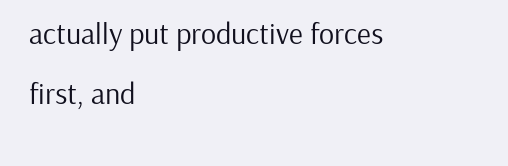actually put productive forces first, and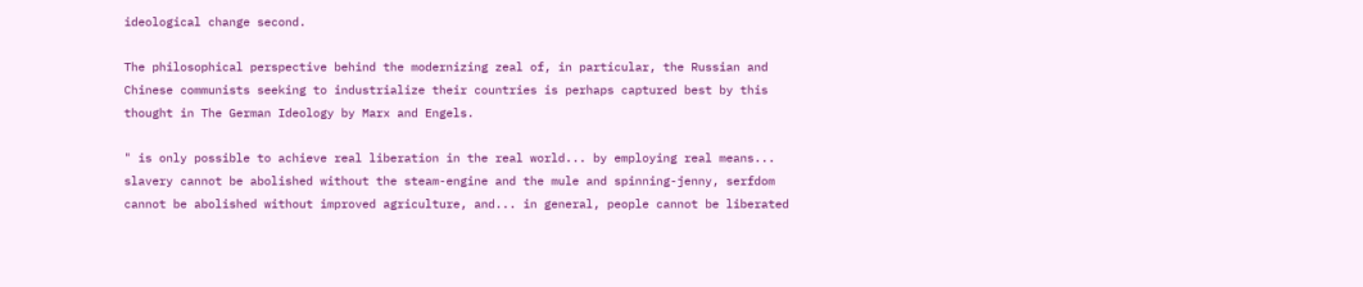ideological change second.

The philosophical perspective behind the modernizing zeal of, in particular, the Russian and Chinese communists seeking to industrialize their countries is perhaps captured best by this thought in The German Ideology by Marx and Engels.

" is only possible to achieve real liberation in the real world... by employing real means... slavery cannot be abolished without the steam-engine and the mule and spinning-jenny, serfdom cannot be abolished without improved agriculture, and... in general, people cannot be liberated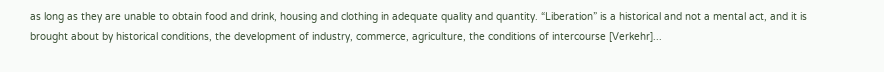as long as they are unable to obtain food and drink, housing and clothing in adequate quality and quantity. “Liberation” is a historical and not a mental act, and it is brought about by historical conditions, the development of industry, commerce, agriculture, the conditions of intercourse [Verkehr]...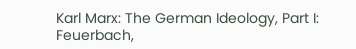Karl Marx: The German Ideology, Part I: Feuerbach,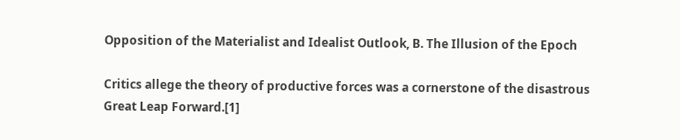Opposition of the Materialist and Idealist Outlook, B. The Illusion of the Epoch

Critics allege the theory of productive forces was a cornerstone of the disastrous Great Leap Forward.[1]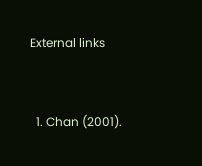External links


  1. Chan (2001).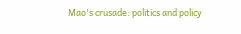Mao's crusade: politics and policy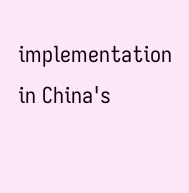implementation in China's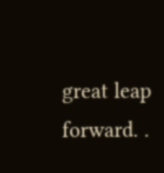great leap forward. .